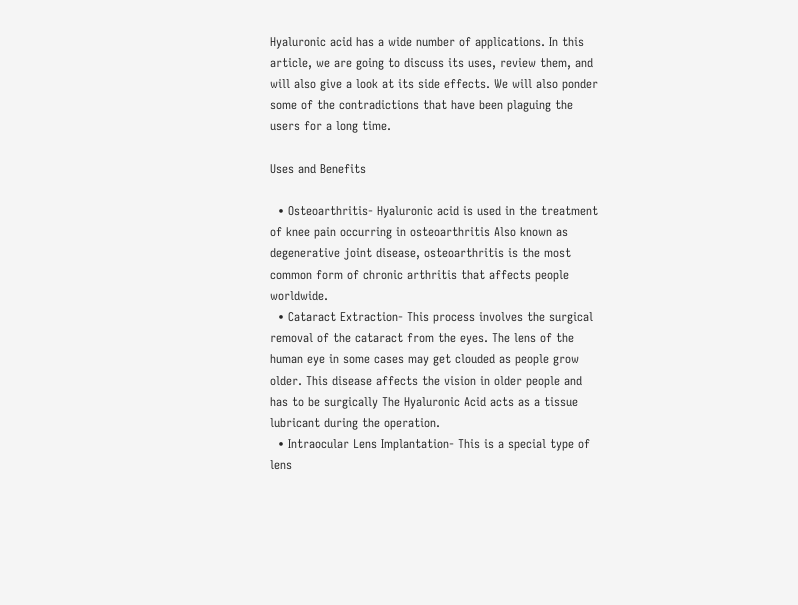Hyaluronic acid has a wide number of applications. In this article, we are going to discuss its uses, review them, and will also give a look at its side effects. We will also ponder some of the contradictions that have been plaguing the users for a long time.

Uses and Benefits

  • Osteoarthritis- Hyaluronic acid is used in the treatment of knee pain occurring in osteoarthritis Also known as degenerative joint disease, osteoarthritis is the most common form of chronic arthritis that affects people worldwide.
  • Cataract Extraction- This process involves the surgical removal of the cataract from the eyes. The lens of the human eye in some cases may get clouded as people grow older. This disease affects the vision in older people and has to be surgically The Hyaluronic Acid acts as a tissue lubricant during the operation.
  • Intraocular Lens Implantation- This is a special type of lens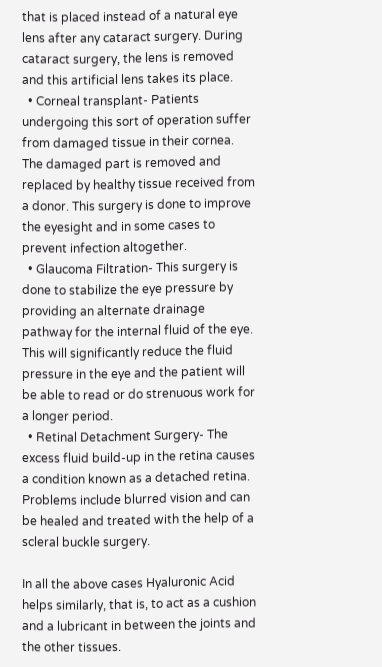that is placed instead of a natural eye lens after any cataract surgery. During cataract surgery, the lens is removed and this artificial lens takes its place.
  • Corneal transplant- Patients undergoing this sort of operation suffer from damaged tissue in their cornea. The damaged part is removed and replaced by healthy tissue received from a donor. This surgery is done to improve the eyesight and in some cases to prevent infection altogether.
  • Glaucoma Filtration- This surgery is done to stabilize the eye pressure by providing an alternate drainage pathway for the internal fluid of the eye. This will significantly reduce the fluid pressure in the eye and the patient will be able to read or do strenuous work for a longer period.
  • Retinal Detachment Surgery- The excess fluid build-up in the retina causes a condition known as a detached retina. Problems include blurred vision and can be healed and treated with the help of a scleral buckle surgery.

In all the above cases Hyaluronic Acid helps similarly, that is, to act as a cushion and a lubricant in between the joints and the other tissues.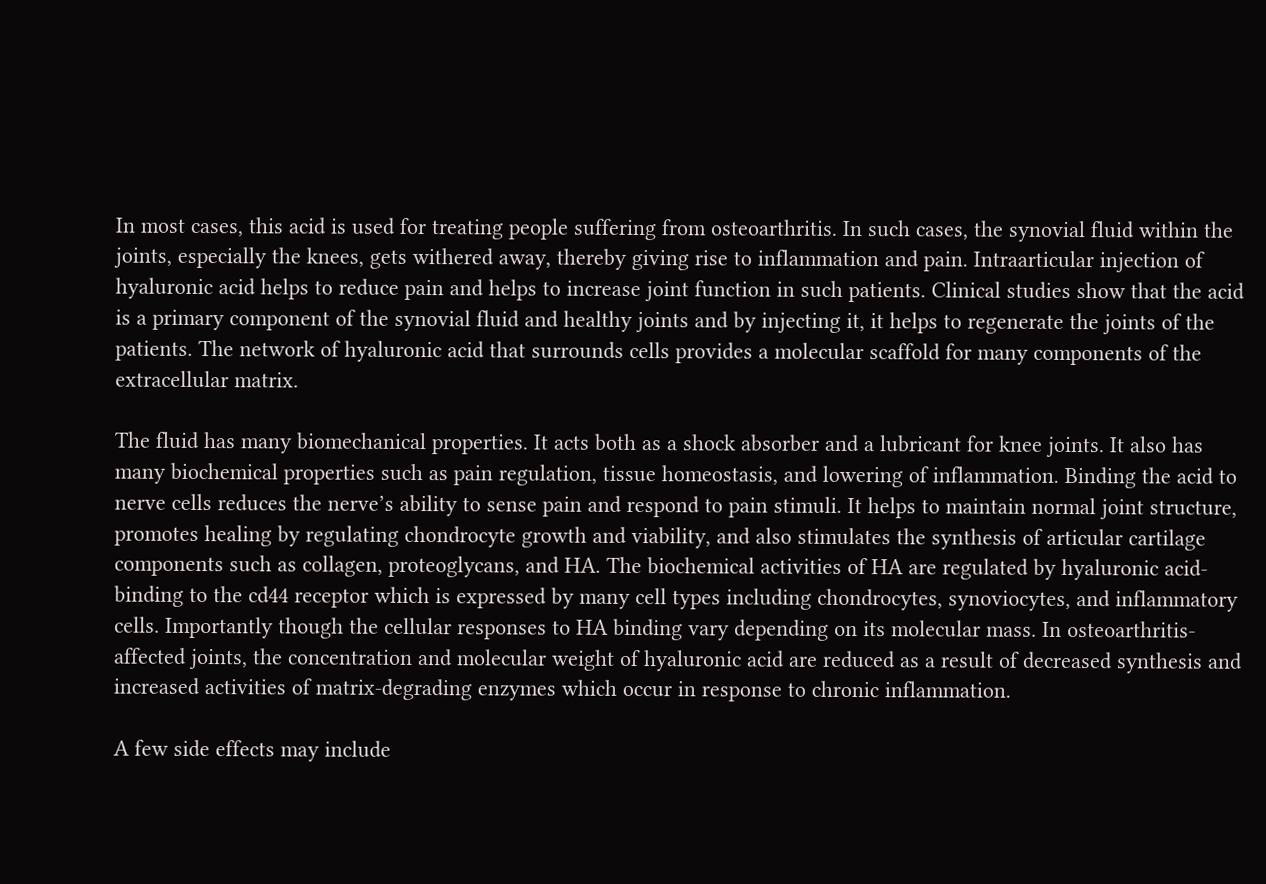In most cases, this acid is used for treating people suffering from osteoarthritis. In such cases, the synovial fluid within the joints, especially the knees, gets withered away, thereby giving rise to inflammation and pain. Intraarticular injection of hyaluronic acid helps to reduce pain and helps to increase joint function in such patients. Clinical studies show that the acid is a primary component of the synovial fluid and healthy joints and by injecting it, it helps to regenerate the joints of the patients. The network of hyaluronic acid that surrounds cells provides a molecular scaffold for many components of the extracellular matrix.

The fluid has many biomechanical properties. It acts both as a shock absorber and a lubricant for knee joints. It also has many biochemical properties such as pain regulation, tissue homeostasis, and lowering of inflammation. Binding the acid to nerve cells reduces the nerve’s ability to sense pain and respond to pain stimuli. It helps to maintain normal joint structure, promotes healing by regulating chondrocyte growth and viability, and also stimulates the synthesis of articular cartilage components such as collagen, proteoglycans, and HA. The biochemical activities of HA are regulated by hyaluronic acid-binding to the cd44 receptor which is expressed by many cell types including chondrocytes, synoviocytes, and inflammatory cells. Importantly though the cellular responses to HA binding vary depending on its molecular mass. In osteoarthritis-affected joints, the concentration and molecular weight of hyaluronic acid are reduced as a result of decreased synthesis and increased activities of matrix-degrading enzymes which occur in response to chronic inflammation.

A few side effects may include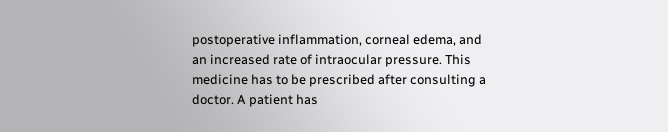postoperative inflammation, corneal edema, and an increased rate of intraocular pressure. This medicine has to be prescribed after consulting a doctor. A patient has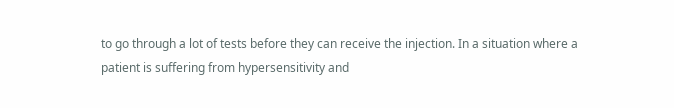to go through a lot of tests before they can receive the injection. In a situation where a patient is suffering from hypersensitivity and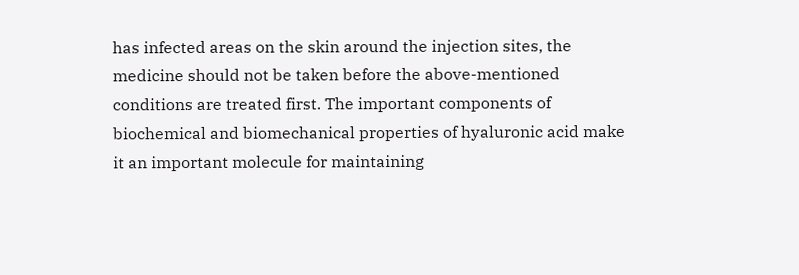has infected areas on the skin around the injection sites, the medicine should not be taken before the above-mentioned conditions are treated first. The important components of biochemical and biomechanical properties of hyaluronic acid make it an important molecule for maintaining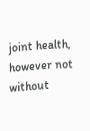joint health, however not without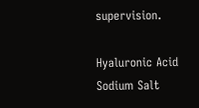supervision.

Hyaluronic Acid Sodium Salt